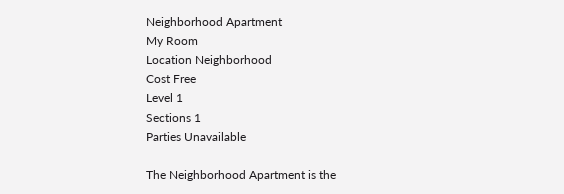Neighborhood Apartment
My Room
Location Neighborhood
Cost Free
Level 1
Sections 1
Parties Unavailable

The Neighborhood Apartment is the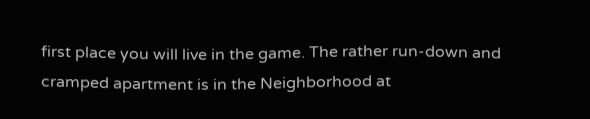first place you will live in the game. The rather run-down and cramped apartment is in the Neighborhood at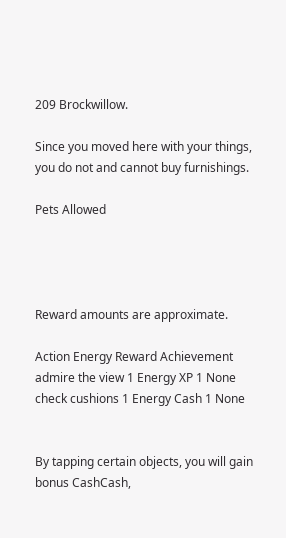209 Brockwillow.

Since you moved here with your things, you do not and cannot buy furnishings.

Pets Allowed




Reward amounts are approximate.

Action Energy Reward Achievement
admire the view 1 Energy XP 1 None
check cushions 1 Energy Cash 1 None


By tapping certain objects, you will gain bonus CashCash,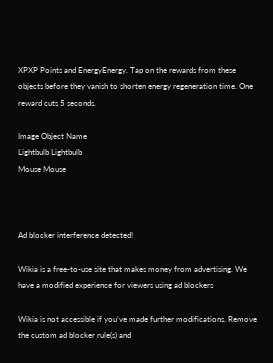XPXP Points and EnergyEnergy. Tap on the rewards from these objects before they vanish to shorten energy regeneration time. One reward cuts 5 seconds.

Image Object Name
Lightbulb Lightbulb
Mouse Mouse



Ad blocker interference detected!

Wikia is a free-to-use site that makes money from advertising. We have a modified experience for viewers using ad blockers

Wikia is not accessible if you’ve made further modifications. Remove the custom ad blocker rule(s) and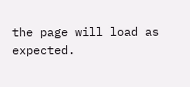the page will load as expected.